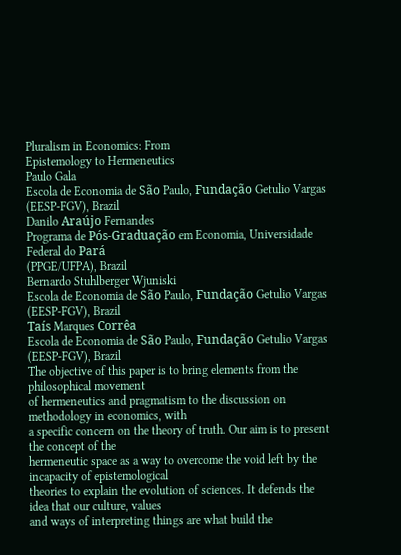Pluralism in Economics: From
Epistemology to Hermeneutics
Paulo Gala
Escola de Economia de São Paulo, Fundação Getulio Vargas (EESP-FGV), Brazil
Danilo Araújo Fernandes
Programa de Pós-Graduação em Economia, Universidade Federal do Pará
(PPGE/UFPA), Brazil
Bernardo Stuhlberger Wjuniski
Escola de Economia de São Paulo, Fundação Getulio Vargas (EESP-FGV), Brazil
Taís Marques Corrêa
Escola de Economia de São Paulo, Fundação Getulio Vargas (EESP-FGV), Brazil
The objective of this paper is to bring elements from the philosophical movement
of hermeneutics and pragmatism to the discussion on methodology in economics, with
a specific concern on the theory of truth. Our aim is to present the concept of the
hermeneutic space as a way to overcome the void left by the incapacity of epistemological
theories to explain the evolution of sciences. It defends the idea that our culture, values
and ways of interpreting things are what build the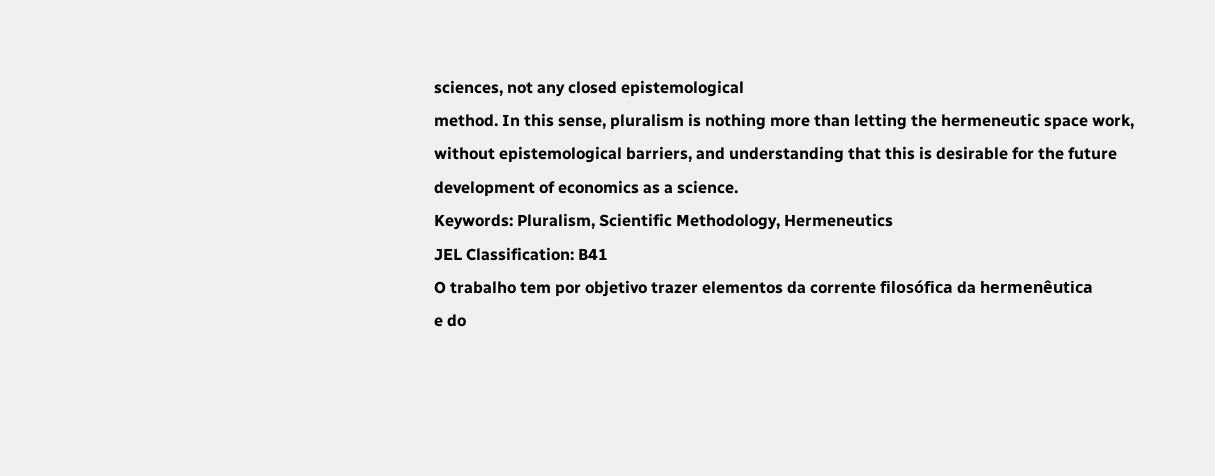sciences, not any closed epistemological
method. In this sense, pluralism is nothing more than letting the hermeneutic space work,
without epistemological barriers, and understanding that this is desirable for the future
development of economics as a science.
Keywords: Pluralism, Scientific Methodology, Hermeneutics
JEL Classification: B41
O trabalho tem por objetivo trazer elementos da corrente filosófica da hermenêutica
e do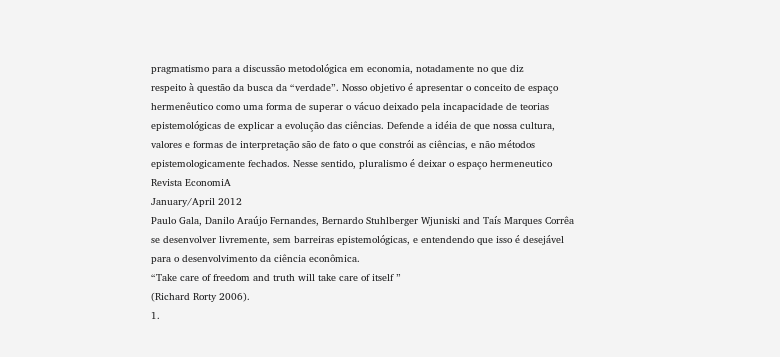pragmatismo para a discussão metodológica em economia, notadamente no que diz
respeito à questão da busca da “verdade”. Nosso objetivo é apresentar o conceito de espaço
hermenêutico como uma forma de superar o vácuo deixado pela incapacidade de teorias
epistemológicas de explicar a evolução das ciências. Defende a idéia de que nossa cultura,
valores e formas de interpretação são de fato o que constrói as ciências, e não métodos
epistemologicamente fechados. Nesse sentido, pluralismo é deixar o espaço hermeneutico
Revista EconomiA
January/April 2012
Paulo Gala, Danilo Araújo Fernandes, Bernardo Stuhlberger Wjuniski and Taís Marques Corrêa
se desenvolver livremente, sem barreiras epistemológicas, e entendendo que isso é desejável
para o desenvolvimento da ciência econômica.
“Take care of freedom and truth will take care of itself ”
(Richard Rorty 2006).
1.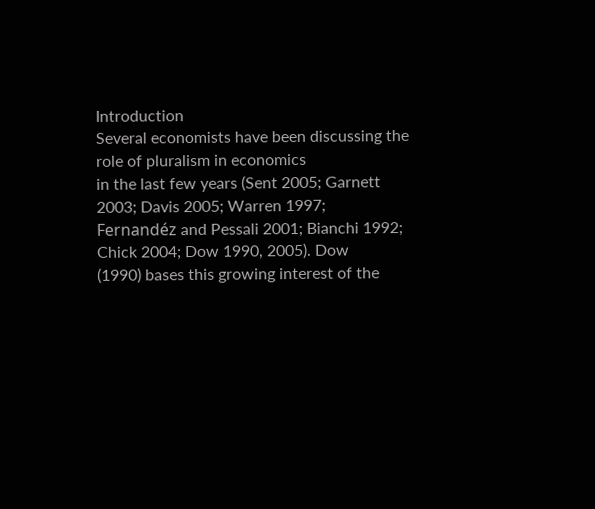Introduction
Several economists have been discussing the role of pluralism in economics
in the last few years (Sent 2005; Garnett 2003; Davis 2005; Warren 1997;
Fernandéz and Pessali 2001; Bianchi 1992; Chick 2004; Dow 1990, 2005). Dow
(1990) bases this growing interest of the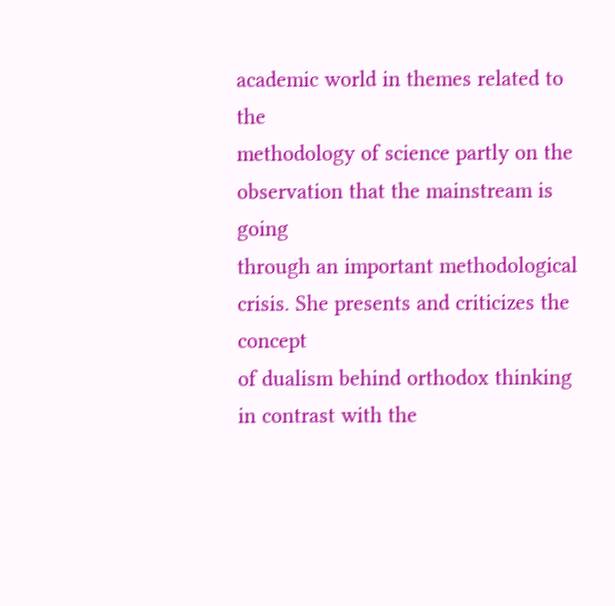academic world in themes related to the
methodology of science partly on the observation that the mainstream is going
through an important methodological crisis. She presents and criticizes the concept
of dualism behind orthodox thinking in contrast with the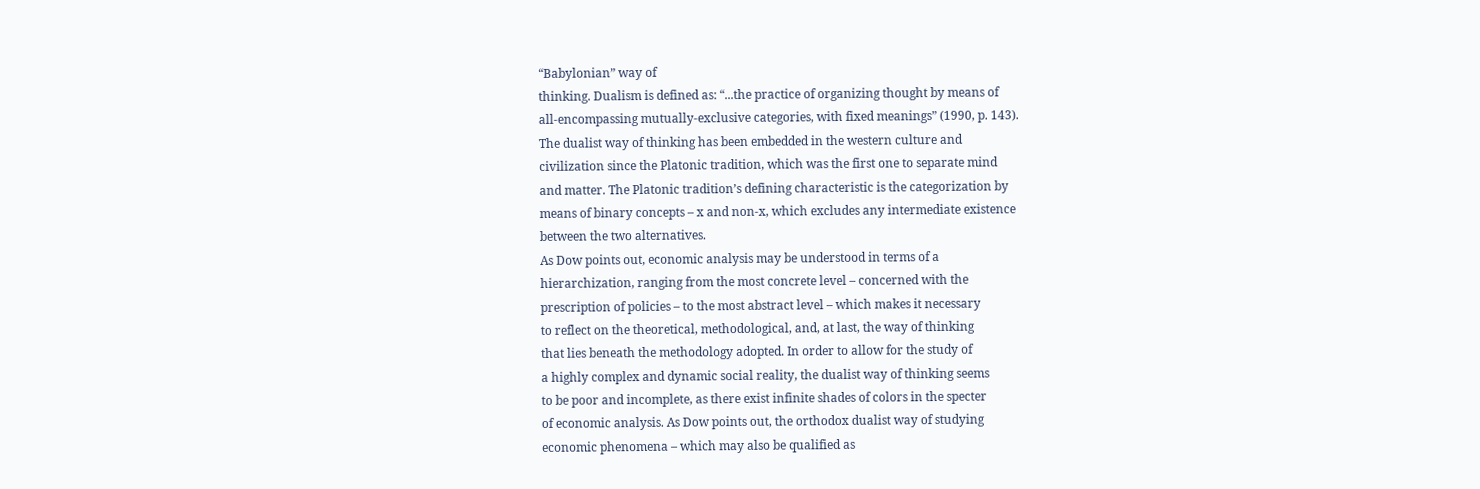“Babylonian” way of
thinking. Dualism is defined as: “...the practice of organizing thought by means of
all-encompassing mutually-exclusive categories, with fixed meanings” (1990, p. 143).
The dualist way of thinking has been embedded in the western culture and
civilization since the Platonic tradition, which was the first one to separate mind
and matter. The Platonic tradition’s defining characteristic is the categorization by
means of binary concepts – x and non-x, which excludes any intermediate existence
between the two alternatives.
As Dow points out, economic analysis may be understood in terms of a
hierarchization, ranging from the most concrete level – concerned with the
prescription of policies – to the most abstract level – which makes it necessary
to reflect on the theoretical, methodological, and, at last, the way of thinking
that lies beneath the methodology adopted. In order to allow for the study of
a highly complex and dynamic social reality, the dualist way of thinking seems
to be poor and incomplete, as there exist infinite shades of colors in the specter
of economic analysis. As Dow points out, the orthodox dualist way of studying
economic phenomena – which may also be qualified as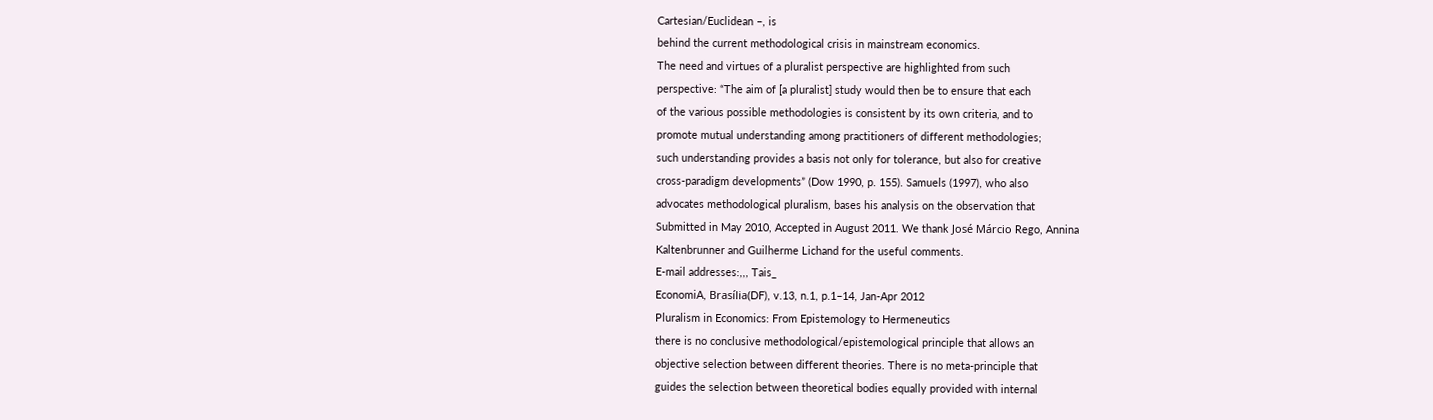Cartesian/Euclidean –, is
behind the current methodological crisis in mainstream economics.
The need and virtues of a pluralist perspective are highlighted from such
perspective: “The aim of [a pluralist] study would then be to ensure that each
of the various possible methodologies is consistent by its own criteria, and to
promote mutual understanding among practitioners of different methodologies;
such understanding provides a basis not only for tolerance, but also for creative
cross-paradigm developments” (Dow 1990, p. 155). Samuels (1997), who also
advocates methodological pluralism, bases his analysis on the observation that
Submitted in May 2010, Accepted in August 2011. We thank José Márcio Rego, Annina
Kaltenbrunner and Guilherme Lichand for the useful comments.
E-mail addresses:,,, Tais_
EconomiA, Brasília(DF), v.13, n.1, p.1–14, Jan-Apr 2012
Pluralism in Economics: From Epistemology to Hermeneutics
there is no conclusive methodological/epistemological principle that allows an
objective selection between different theories. There is no meta-principle that
guides the selection between theoretical bodies equally provided with internal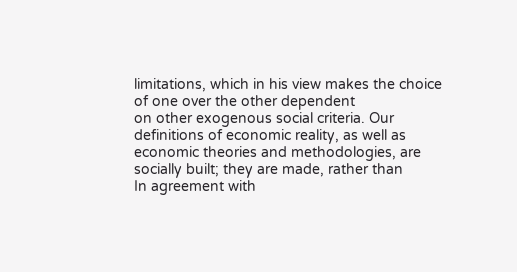limitations, which in his view makes the choice of one over the other dependent
on other exogenous social criteria. Our definitions of economic reality, as well as
economic theories and methodologies, are socially built; they are made, rather than
In agreement with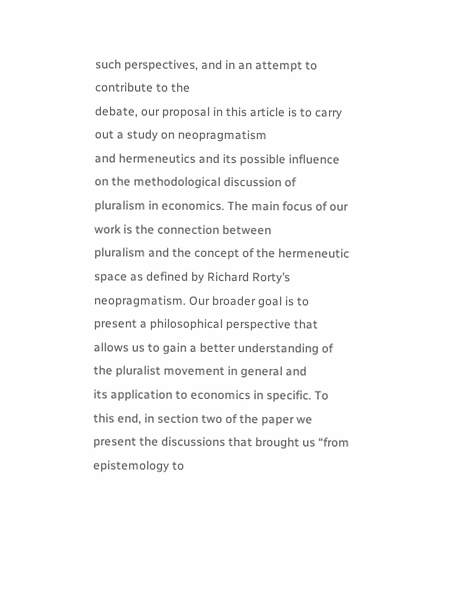such perspectives, and in an attempt to contribute to the
debate, our proposal in this article is to carry out a study on neopragmatism
and hermeneutics and its possible influence on the methodological discussion of
pluralism in economics. The main focus of our work is the connection between
pluralism and the concept of the hermeneutic space as defined by Richard Rorty’s
neopragmatism. Our broader goal is to present a philosophical perspective that
allows us to gain a better understanding of the pluralist movement in general and
its application to economics in specific. To this end, in section two of the paper we
present the discussions that brought us “from epistemology to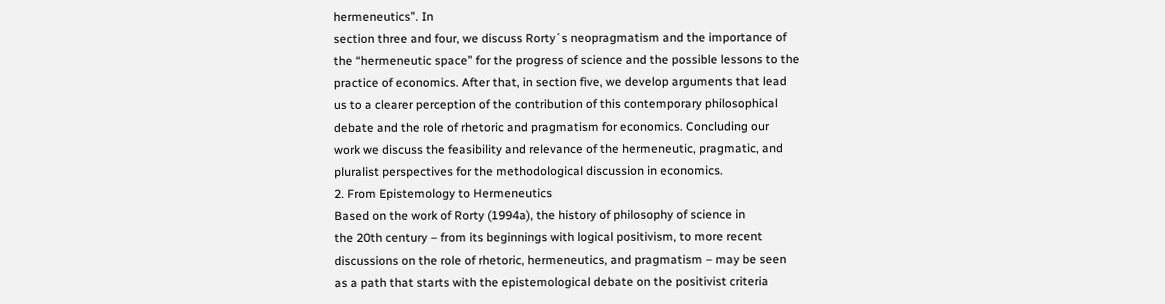hermeneutics”. In
section three and four, we discuss Rorty´s neopragmatism and the importance of
the “hermeneutic space” for the progress of science and the possible lessons to the
practice of economics. After that, in section five, we develop arguments that lead
us to a clearer perception of the contribution of this contemporary philosophical
debate and the role of rhetoric and pragmatism for economics. Concluding our
work we discuss the feasibility and relevance of the hermeneutic, pragmatic, and
pluralist perspectives for the methodological discussion in economics.
2. From Epistemology to Hermeneutics
Based on the work of Rorty (1994a), the history of philosophy of science in
the 20th century – from its beginnings with logical positivism, to more recent
discussions on the role of rhetoric, hermeneutics, and pragmatism – may be seen
as a path that starts with the epistemological debate on the positivist criteria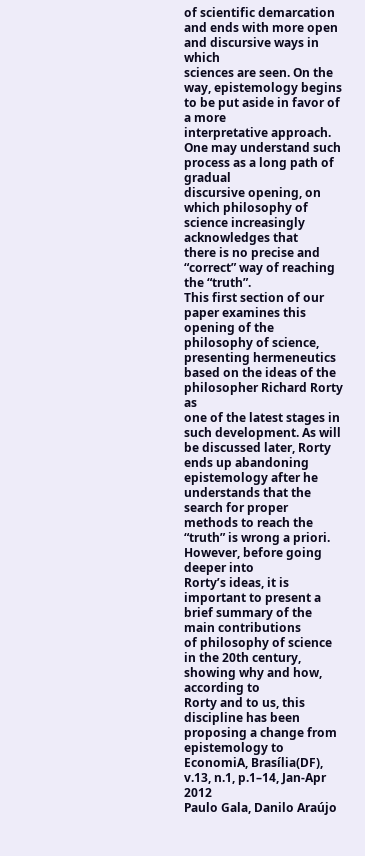of scientific demarcation and ends with more open and discursive ways in which
sciences are seen. On the way, epistemology begins to be put aside in favor of a more
interpretative approach. One may understand such process as a long path of gradual
discursive opening, on which philosophy of science increasingly acknowledges that
there is no precise and “correct” way of reaching the “truth”.
This first section of our paper examines this opening of the philosophy of science,
presenting hermeneutics based on the ideas of the philosopher Richard Rorty as
one of the latest stages in such development. As will be discussed later, Rorty
ends up abandoning epistemology after he understands that the search for proper
methods to reach the “truth” is wrong a priori. However, before going deeper into
Rorty’s ideas, it is important to present a brief summary of the main contributions
of philosophy of science in the 20th century, showing why and how, according to
Rorty and to us, this discipline has been proposing a change from epistemology to
EconomiA, Brasília(DF), v.13, n.1, p.1–14, Jan-Apr 2012
Paulo Gala, Danilo Araújo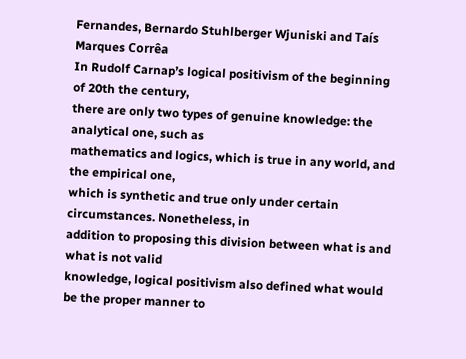Fernandes, Bernardo Stuhlberger Wjuniski and Taís Marques Corrêa
In Rudolf Carnap’s logical positivism of the beginning of 20th the century,
there are only two types of genuine knowledge: the analytical one, such as
mathematics and logics, which is true in any world, and the empirical one,
which is synthetic and true only under certain circumstances. Nonetheless, in
addition to proposing this division between what is and what is not valid
knowledge, logical positivism also defined what would be the proper manner to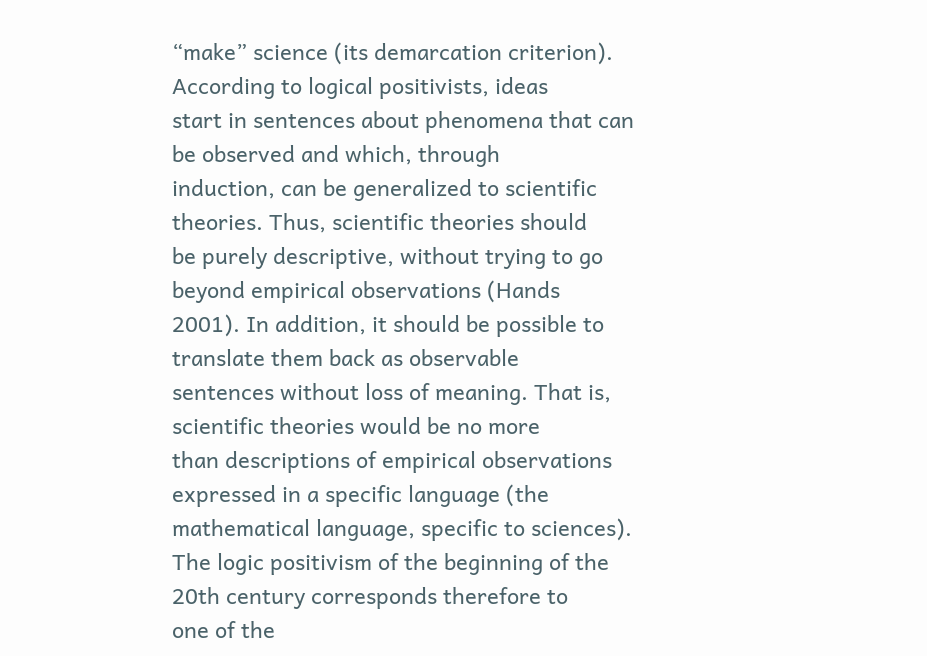“make” science (its demarcation criterion). According to logical positivists, ideas
start in sentences about phenomena that can be observed and which, through
induction, can be generalized to scientific theories. Thus, scientific theories should
be purely descriptive, without trying to go beyond empirical observations (Hands
2001). In addition, it should be possible to translate them back as observable
sentences without loss of meaning. That is, scientific theories would be no more
than descriptions of empirical observations expressed in a specific language (the
mathematical language, specific to sciences).
The logic positivism of the beginning of the 20th century corresponds therefore to
one of the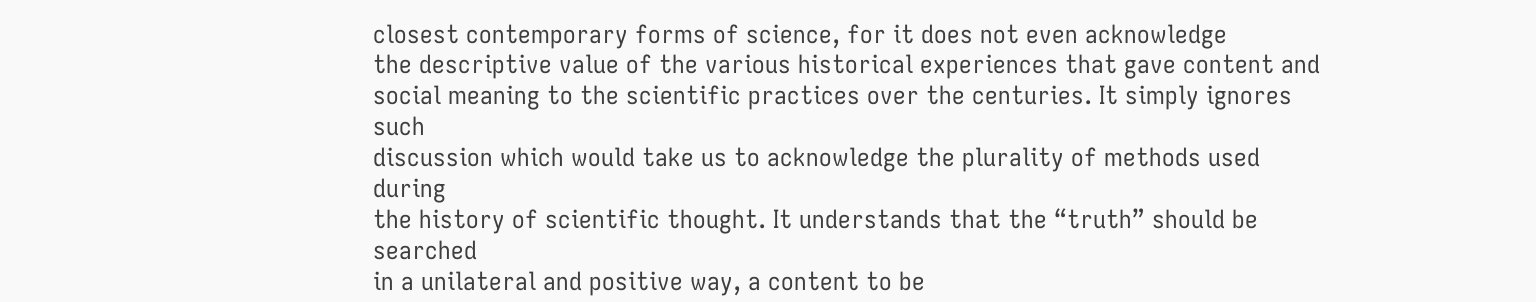closest contemporary forms of science, for it does not even acknowledge
the descriptive value of the various historical experiences that gave content and
social meaning to the scientific practices over the centuries. It simply ignores such
discussion which would take us to acknowledge the plurality of methods used during
the history of scientific thought. It understands that the “truth” should be searched
in a unilateral and positive way, a content to be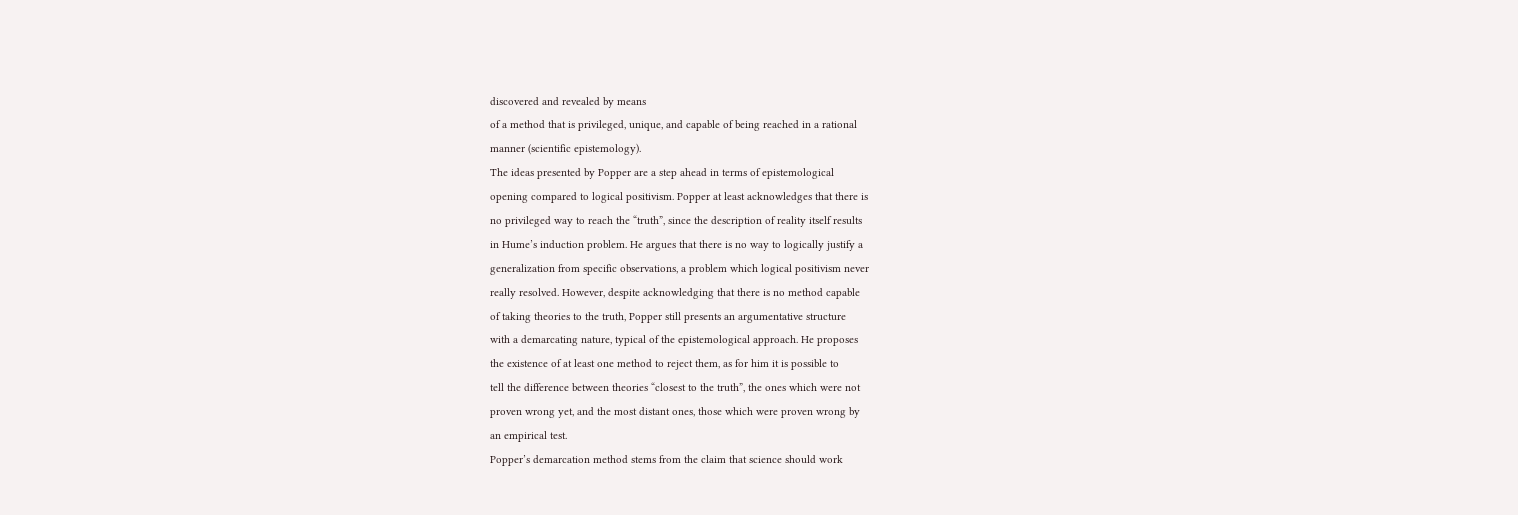discovered and revealed by means
of a method that is privileged, unique, and capable of being reached in a rational
manner (scientific epistemology).
The ideas presented by Popper are a step ahead in terms of epistemological
opening compared to logical positivism. Popper at least acknowledges that there is
no privileged way to reach the “truth”, since the description of reality itself results
in Hume’s induction problem. He argues that there is no way to logically justify a
generalization from specific observations, a problem which logical positivism never
really resolved. However, despite acknowledging that there is no method capable
of taking theories to the truth, Popper still presents an argumentative structure
with a demarcating nature, typical of the epistemological approach. He proposes
the existence of at least one method to reject them, as for him it is possible to
tell the difference between theories “closest to the truth”, the ones which were not
proven wrong yet, and the most distant ones, those which were proven wrong by
an empirical test.
Popper’s demarcation method stems from the claim that science should work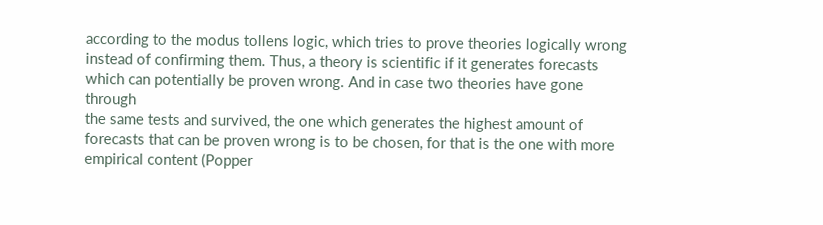according to the modus tollens logic, which tries to prove theories logically wrong
instead of confirming them. Thus, a theory is scientific if it generates forecasts
which can potentially be proven wrong. And in case two theories have gone through
the same tests and survived, the one which generates the highest amount of
forecasts that can be proven wrong is to be chosen, for that is the one with more
empirical content (Popper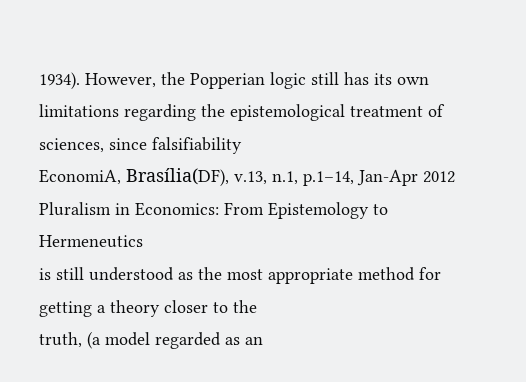1934). However, the Popperian logic still has its own
limitations regarding the epistemological treatment of sciences, since falsifiability
EconomiA, Brasília(DF), v.13, n.1, p.1–14, Jan-Apr 2012
Pluralism in Economics: From Epistemology to Hermeneutics
is still understood as the most appropriate method for getting a theory closer to the
truth, (a model regarded as an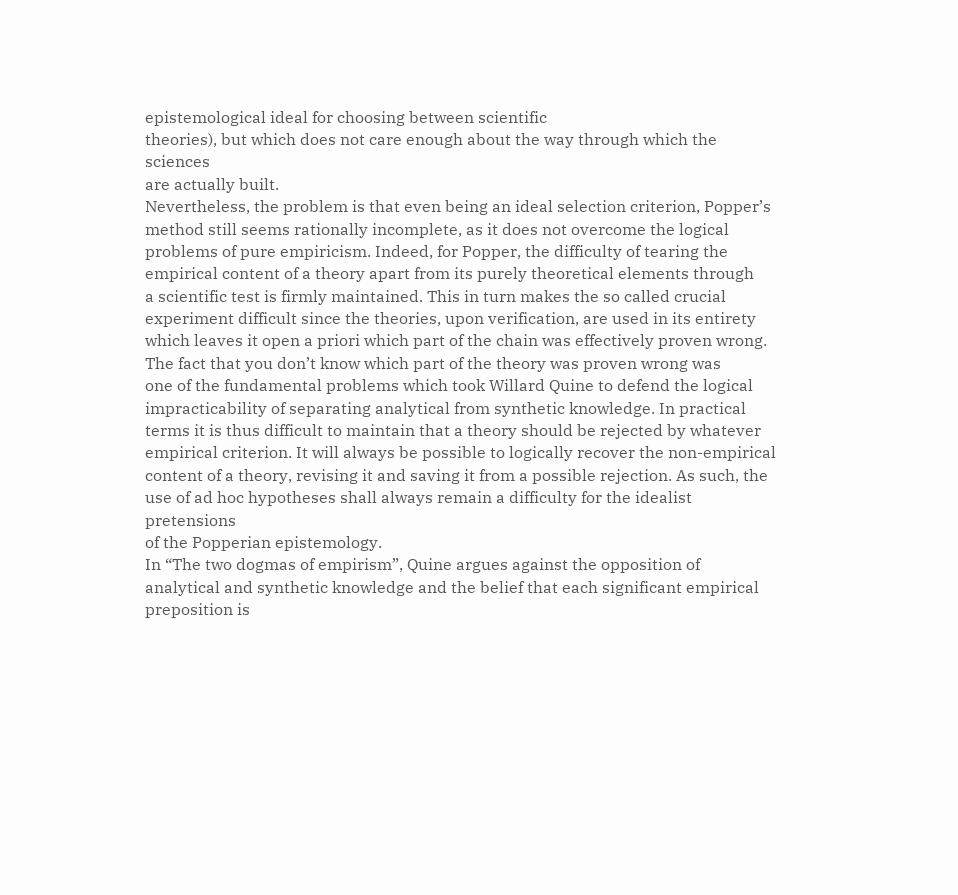epistemological ideal for choosing between scientific
theories), but which does not care enough about the way through which the sciences
are actually built.
Nevertheless, the problem is that even being an ideal selection criterion, Popper’s
method still seems rationally incomplete, as it does not overcome the logical
problems of pure empiricism. Indeed, for Popper, the difficulty of tearing the
empirical content of a theory apart from its purely theoretical elements through
a scientific test is firmly maintained. This in turn makes the so called crucial
experiment difficult since the theories, upon verification, are used in its entirety
which leaves it open a priori which part of the chain was effectively proven wrong.
The fact that you don’t know which part of the theory was proven wrong was
one of the fundamental problems which took Willard Quine to defend the logical
impracticability of separating analytical from synthetic knowledge. In practical
terms it is thus difficult to maintain that a theory should be rejected by whatever
empirical criterion. It will always be possible to logically recover the non-empirical
content of a theory, revising it and saving it from a possible rejection. As such, the
use of ad hoc hypotheses shall always remain a difficulty for the idealist pretensions
of the Popperian epistemology.
In “The two dogmas of empirism”, Quine argues against the opposition of
analytical and synthetic knowledge and the belief that each significant empirical
preposition is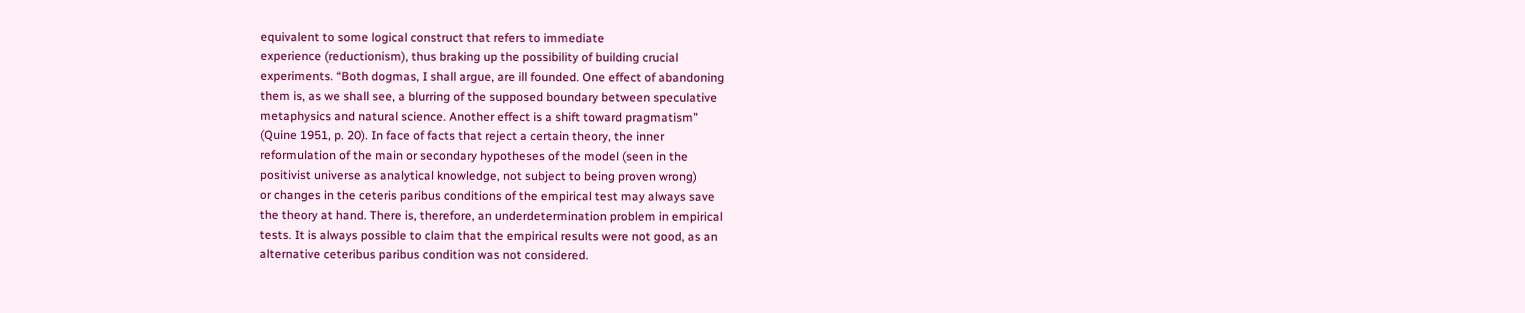equivalent to some logical construct that refers to immediate
experience (reductionism), thus braking up the possibility of building crucial
experiments. “Both dogmas, I shall argue, are ill founded. One effect of abandoning
them is, as we shall see, a blurring of the supposed boundary between speculative
metaphysics and natural science. Another effect is a shift toward pragmatism”
(Quine 1951, p. 20). In face of facts that reject a certain theory, the inner
reformulation of the main or secondary hypotheses of the model (seen in the
positivist universe as analytical knowledge, not subject to being proven wrong)
or changes in the ceteris paribus conditions of the empirical test may always save
the theory at hand. There is, therefore, an underdetermination problem in empirical
tests. It is always possible to claim that the empirical results were not good, as an
alternative ceteribus paribus condition was not considered.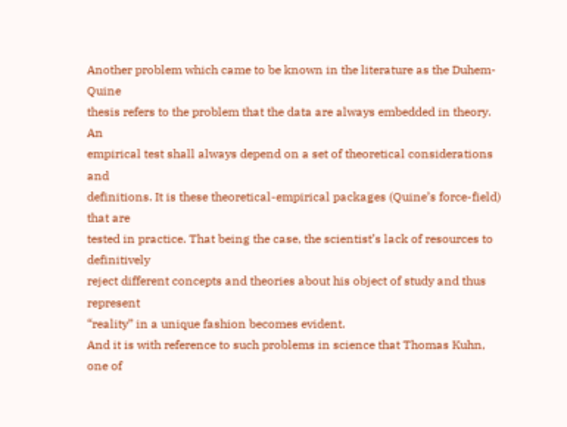Another problem which came to be known in the literature as the Duhem-Quine
thesis refers to the problem that the data are always embedded in theory. An
empirical test shall always depend on a set of theoretical considerations and
definitions. It is these theoretical-empirical packages (Quine’s force-field) that are
tested in practice. That being the case, the scientist’s lack of resources to definitively
reject different concepts and theories about his object of study and thus represent
“reality” in a unique fashion becomes evident.
And it is with reference to such problems in science that Thomas Kuhn, one of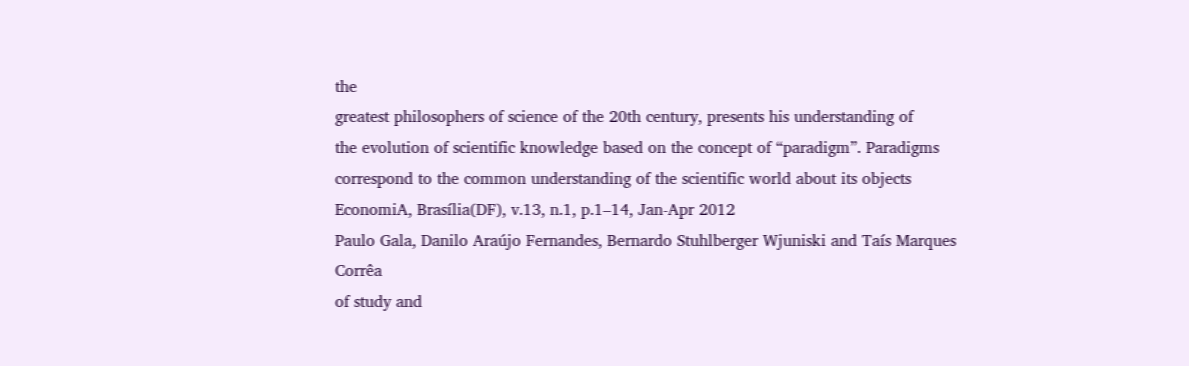the
greatest philosophers of science of the 20th century, presents his understanding of
the evolution of scientific knowledge based on the concept of “paradigm”. Paradigms
correspond to the common understanding of the scientific world about its objects
EconomiA, Brasília(DF), v.13, n.1, p.1–14, Jan-Apr 2012
Paulo Gala, Danilo Araújo Fernandes, Bernardo Stuhlberger Wjuniski and Taís Marques Corrêa
of study and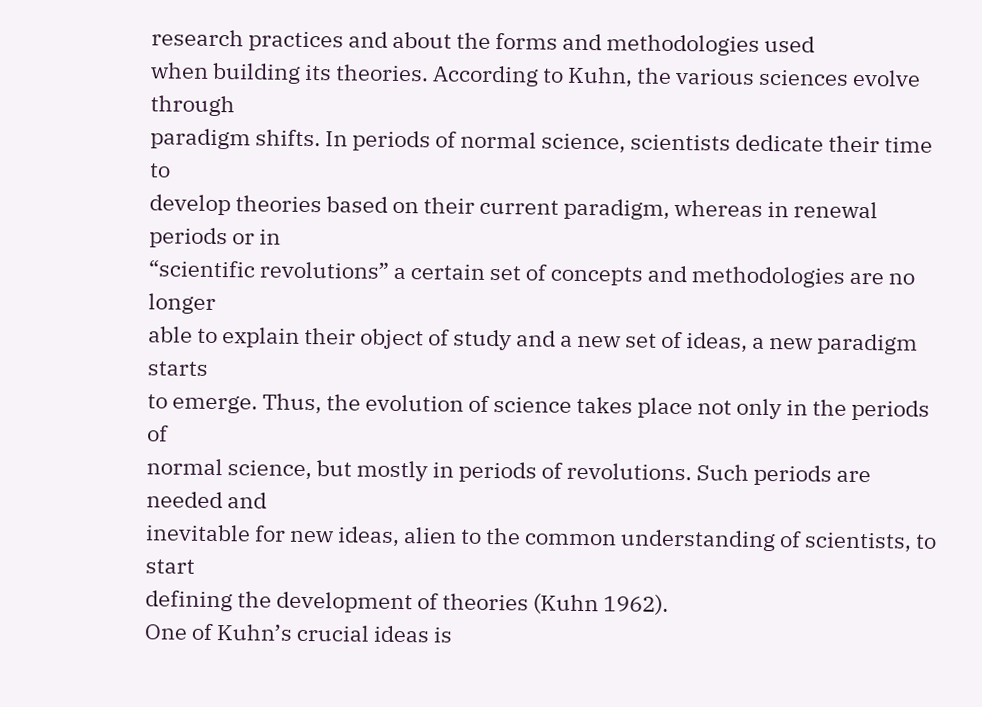research practices and about the forms and methodologies used
when building its theories. According to Kuhn, the various sciences evolve through
paradigm shifts. In periods of normal science, scientists dedicate their time to
develop theories based on their current paradigm, whereas in renewal periods or in
“scientific revolutions” a certain set of concepts and methodologies are no longer
able to explain their object of study and a new set of ideas, a new paradigm starts
to emerge. Thus, the evolution of science takes place not only in the periods of
normal science, but mostly in periods of revolutions. Such periods are needed and
inevitable for new ideas, alien to the common understanding of scientists, to start
defining the development of theories (Kuhn 1962).
One of Kuhn’s crucial ideas is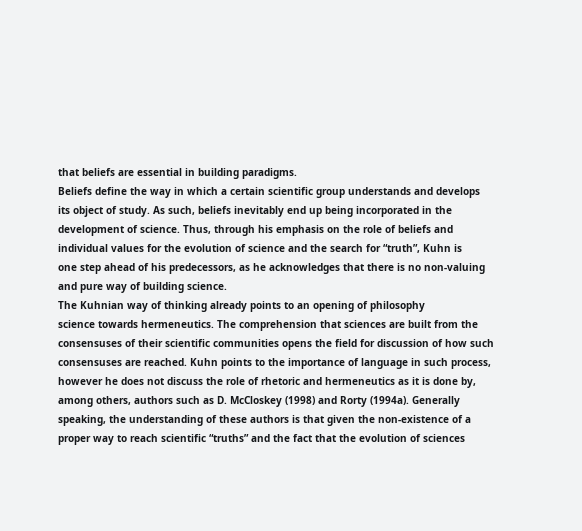that beliefs are essential in building paradigms.
Beliefs define the way in which a certain scientific group understands and develops
its object of study. As such, beliefs inevitably end up being incorporated in the
development of science. Thus, through his emphasis on the role of beliefs and
individual values for the evolution of science and the search for “truth”, Kuhn is
one step ahead of his predecessors, as he acknowledges that there is no non-valuing
and pure way of building science.
The Kuhnian way of thinking already points to an opening of philosophy
science towards hermeneutics. The comprehension that sciences are built from the
consensuses of their scientific communities opens the field for discussion of how such
consensuses are reached. Kuhn points to the importance of language in such process,
however he does not discuss the role of rhetoric and hermeneutics as it is done by,
among others, authors such as D. McCloskey (1998) and Rorty (1994a). Generally
speaking, the understanding of these authors is that given the non-existence of a
proper way to reach scientific “truths” and the fact that the evolution of sciences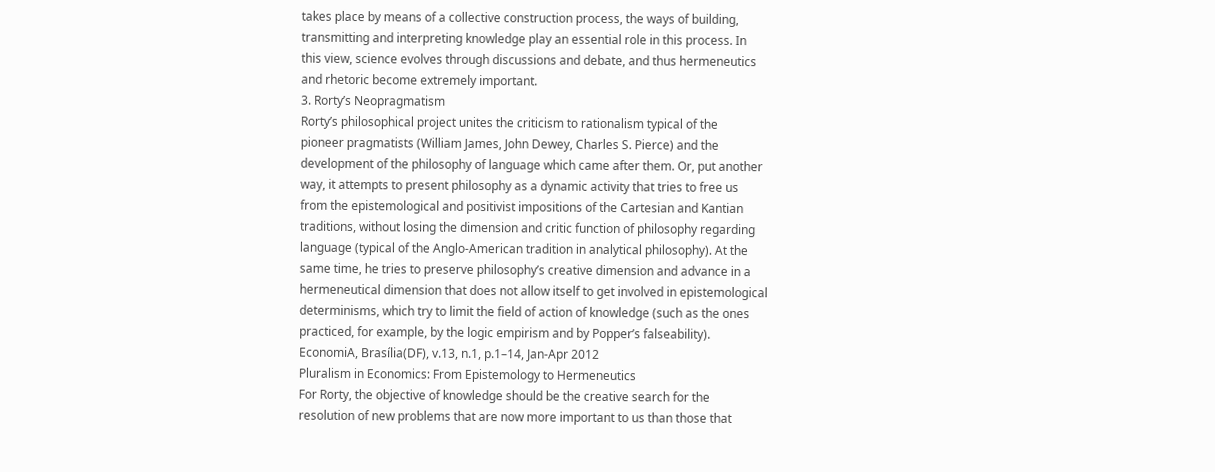takes place by means of a collective construction process, the ways of building,
transmitting and interpreting knowledge play an essential role in this process. In
this view, science evolves through discussions and debate, and thus hermeneutics
and rhetoric become extremely important.
3. Rorty’s Neopragmatism
Rorty’s philosophical project unites the criticism to rationalism typical of the
pioneer pragmatists (William James, John Dewey, Charles S. Pierce) and the
development of the philosophy of language which came after them. Or, put another
way, it attempts to present philosophy as a dynamic activity that tries to free us
from the epistemological and positivist impositions of the Cartesian and Kantian
traditions, without losing the dimension and critic function of philosophy regarding
language (typical of the Anglo-American tradition in analytical philosophy). At the
same time, he tries to preserve philosophy’s creative dimension and advance in a
hermeneutical dimension that does not allow itself to get involved in epistemological
determinisms, which try to limit the field of action of knowledge (such as the ones
practiced, for example, by the logic empirism and by Popper’s falseability).
EconomiA, Brasília(DF), v.13, n.1, p.1–14, Jan-Apr 2012
Pluralism in Economics: From Epistemology to Hermeneutics
For Rorty, the objective of knowledge should be the creative search for the
resolution of new problems that are now more important to us than those that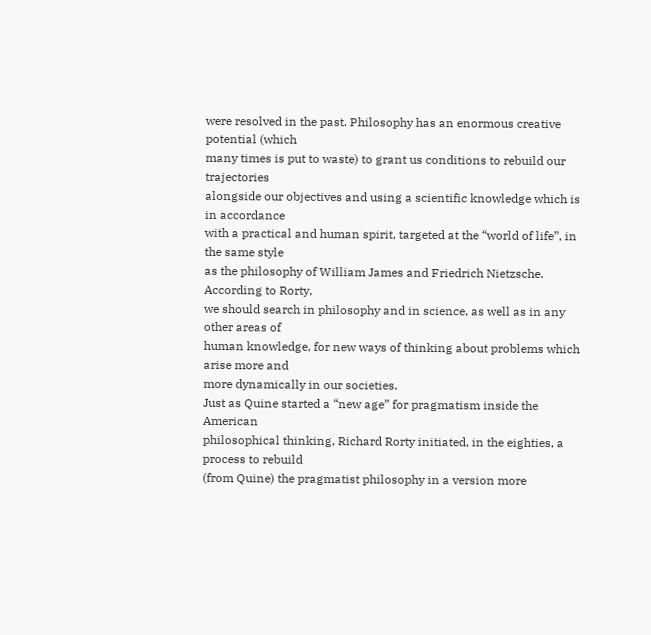were resolved in the past. Philosophy has an enormous creative potential (which
many times is put to waste) to grant us conditions to rebuild our trajectories
alongside our objectives and using a scientific knowledge which is in accordance
with a practical and human spirit, targeted at the “world of life”, in the same style
as the philosophy of William James and Friedrich Nietzsche. According to Rorty,
we should search in philosophy and in science, as well as in any other areas of
human knowledge, for new ways of thinking about problems which arise more and
more dynamically in our societies.
Just as Quine started a “new age” for pragmatism inside the American
philosophical thinking, Richard Rorty initiated, in the eighties, a process to rebuild
(from Quine) the pragmatist philosophy in a version more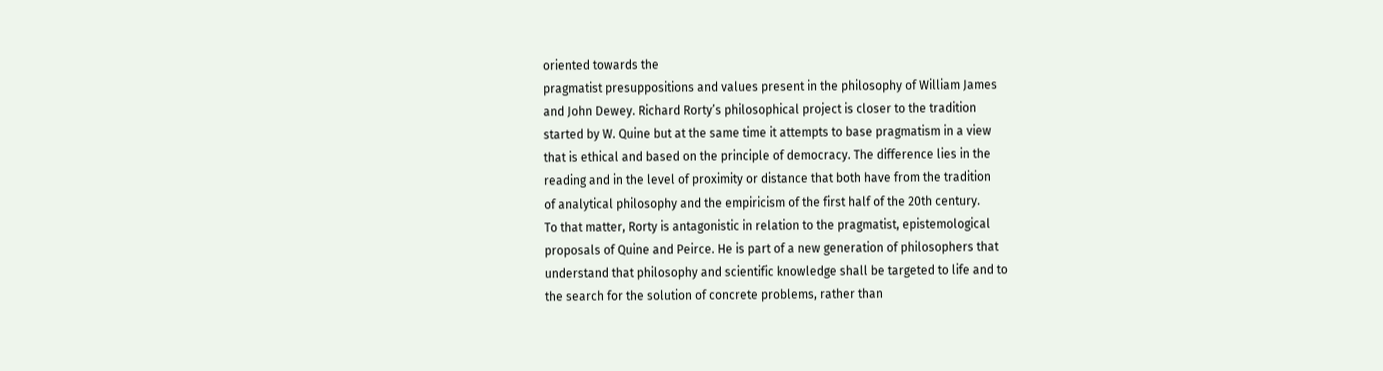oriented towards the
pragmatist presuppositions and values present in the philosophy of William James
and John Dewey. Richard Rorty’s philosophical project is closer to the tradition
started by W. Quine but at the same time it attempts to base pragmatism in a view
that is ethical and based on the principle of democracy. The difference lies in the
reading and in the level of proximity or distance that both have from the tradition
of analytical philosophy and the empiricism of the first half of the 20th century.
To that matter, Rorty is antagonistic in relation to the pragmatist, epistemological
proposals of Quine and Peirce. He is part of a new generation of philosophers that
understand that philosophy and scientific knowledge shall be targeted to life and to
the search for the solution of concrete problems, rather than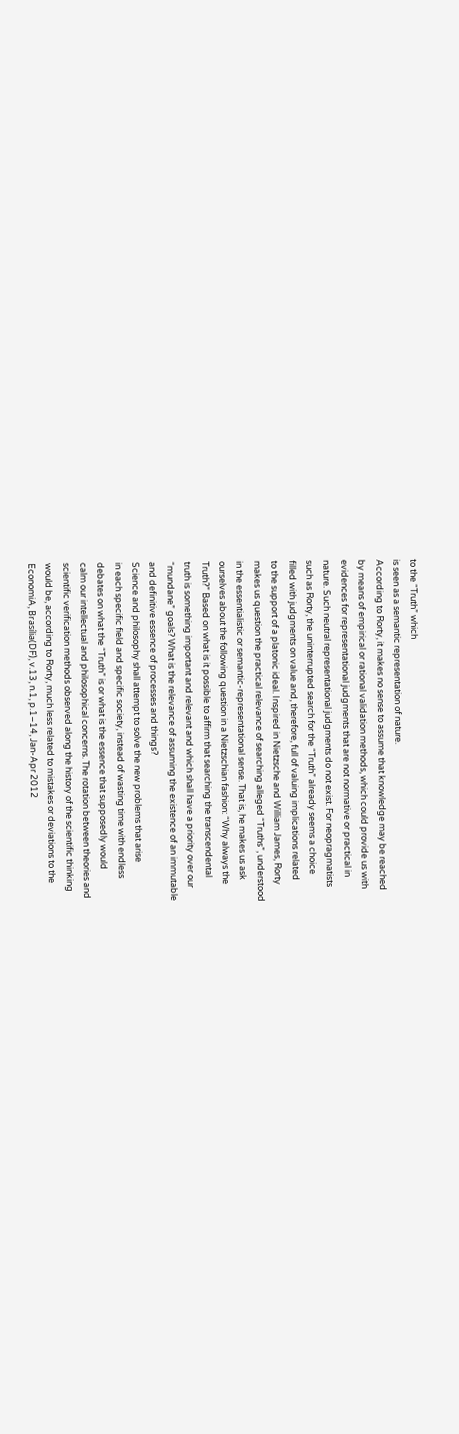to the “Truth” which
is seen as a semantic representation of nature.
According to Rorty, it makes no sense to assume that knowledge may be reached
by means of empirical or rational validation methods, which could provide us with
evidences for representational judgments that are not normative or practical in
nature. Such neutral representational judgments do not exist. For neopragmatists
such as Rorty, the uninterrupted search for the “Truth” already seems a choice
filled with judgments on value and, therefore, full of valuing implications related
to the support of a platonic ideal. Inspired in Nietzsche and William James, Rorty
makes us question the practical relevance of searching alleged “Truths”, understood
in the essentialistic or semantic-representational sense. That is, he makes us ask
ourselves about the following question in a Nietzschian fashion: “Why always the
Truth?” Based on what is it possible to affirm that searching the transcendental
truth is something important and relevant and which shall have a priority over our
“mundane” goals? What is the relevance of assuming the existence of an immutable
and definitive essence of processes and things?
Science and philosophy shall attempt to solve the new problems that arise
in each specific field and specific society, instead of wasting time with endless
debates on what the “Truth” is or what is the essence that supposedly would
calm our intellectual and philosophical concerns. The rotation between theories and
scientific verification methods observed along the history of the scientific thinking
would be, according to Rorty, much less related to mistakes or deviations to the
EconomiA, Brasília(DF), v.13, n.1, p.1–14, Jan-Apr 2012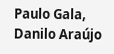Paulo Gala, Danilo Araújo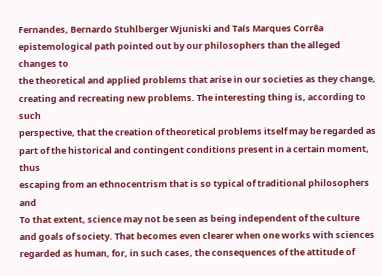Fernandes, Bernardo Stuhlberger Wjuniski and Taís Marques Corrêa
epistemological path pointed out by our philosophers than the alleged changes to
the theoretical and applied problems that arise in our societies as they change,
creating and recreating new problems. The interesting thing is, according to such
perspective, that the creation of theoretical problems itself may be regarded as
part of the historical and contingent conditions present in a certain moment, thus
escaping from an ethnocentrism that is so typical of traditional philosophers and
To that extent, science may not be seen as being independent of the culture
and goals of society. That becomes even clearer when one works with sciences
regarded as human, for, in such cases, the consequences of the attitude of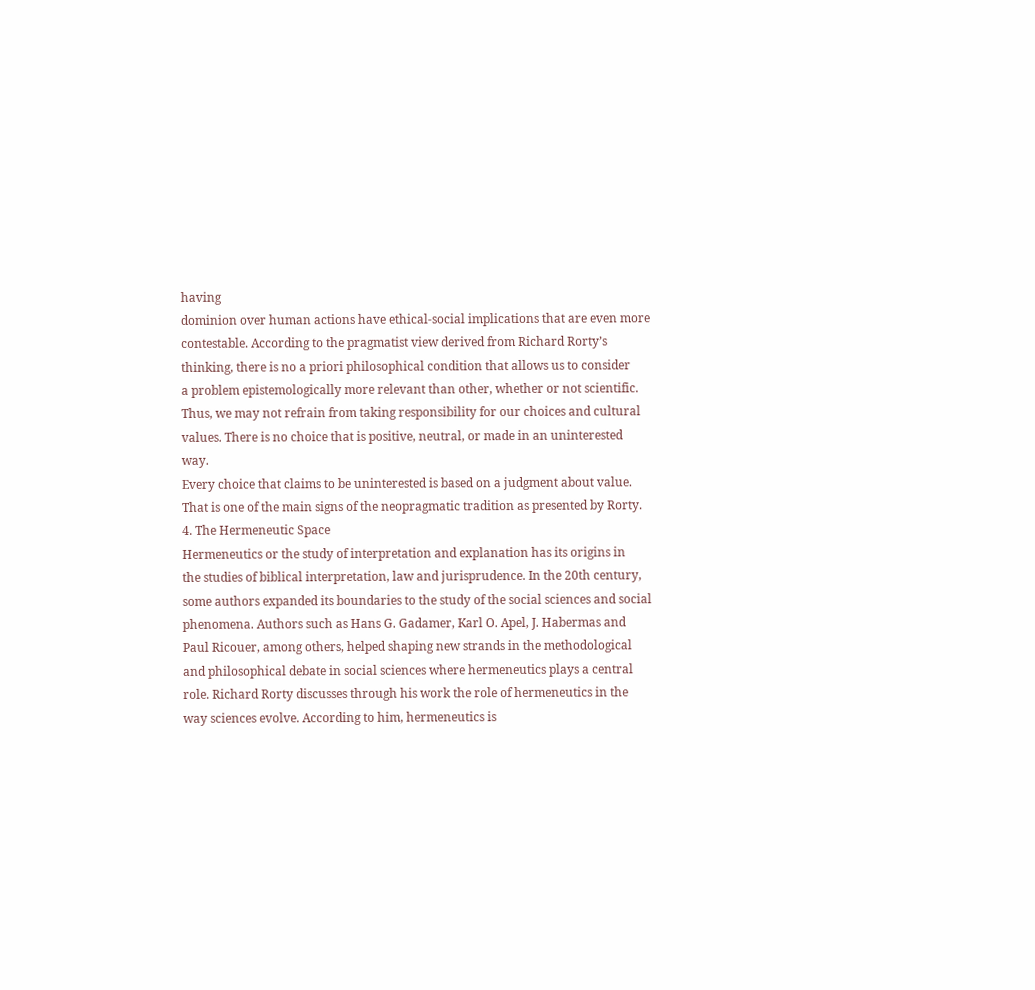having
dominion over human actions have ethical-social implications that are even more
contestable. According to the pragmatist view derived from Richard Rorty’s
thinking, there is no a priori philosophical condition that allows us to consider
a problem epistemologically more relevant than other, whether or not scientific.
Thus, we may not refrain from taking responsibility for our choices and cultural
values. There is no choice that is positive, neutral, or made in an uninterested way.
Every choice that claims to be uninterested is based on a judgment about value.
That is one of the main signs of the neopragmatic tradition as presented by Rorty.
4. The Hermeneutic Space
Hermeneutics or the study of interpretation and explanation has its origins in
the studies of biblical interpretation, law and jurisprudence. In the 20th century,
some authors expanded its boundaries to the study of the social sciences and social
phenomena. Authors such as Hans G. Gadamer, Karl O. Apel, J. Habermas and
Paul Ricouer, among others, helped shaping new strands in the methodological
and philosophical debate in social sciences where hermeneutics plays a central
role. Richard Rorty discusses through his work the role of hermeneutics in the
way sciences evolve. According to him, hermeneutics is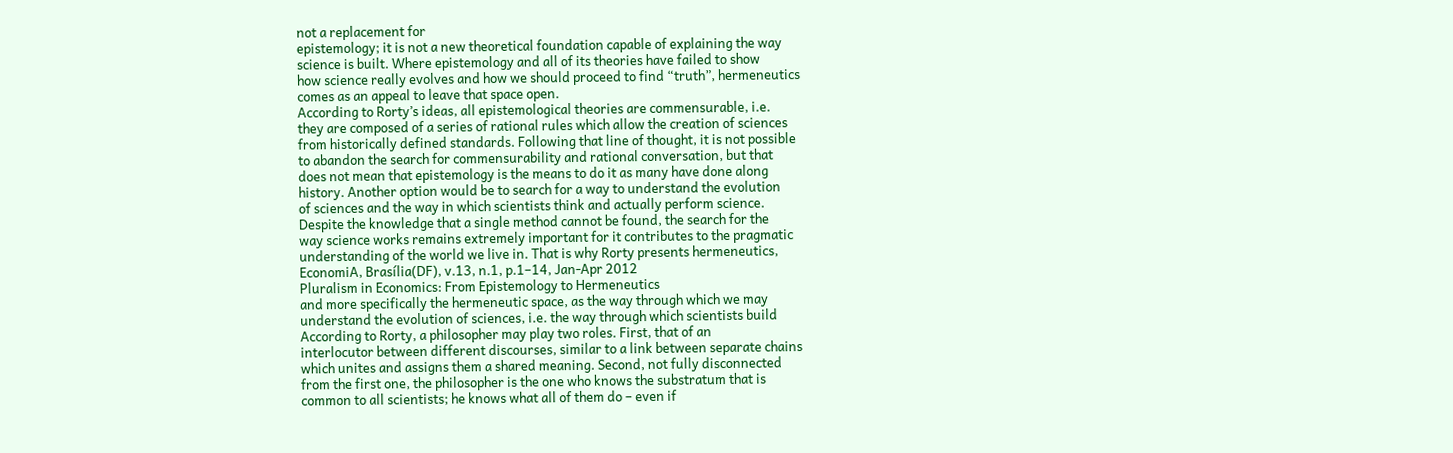not a replacement for
epistemology; it is not a new theoretical foundation capable of explaining the way
science is built. Where epistemology and all of its theories have failed to show
how science really evolves and how we should proceed to find “truth”, hermeneutics
comes as an appeal to leave that space open.
According to Rorty’s ideas, all epistemological theories are commensurable, i.e.
they are composed of a series of rational rules which allow the creation of sciences
from historically defined standards. Following that line of thought, it is not possible
to abandon the search for commensurability and rational conversation, but that
does not mean that epistemology is the means to do it as many have done along
history. Another option would be to search for a way to understand the evolution
of sciences and the way in which scientists think and actually perform science.
Despite the knowledge that a single method cannot be found, the search for the
way science works remains extremely important for it contributes to the pragmatic
understanding of the world we live in. That is why Rorty presents hermeneutics,
EconomiA, Brasília(DF), v.13, n.1, p.1–14, Jan-Apr 2012
Pluralism in Economics: From Epistemology to Hermeneutics
and more specifically the hermeneutic space, as the way through which we may
understand the evolution of sciences, i.e. the way through which scientists build
According to Rorty, a philosopher may play two roles. First, that of an
interlocutor between different discourses, similar to a link between separate chains
which unites and assigns them a shared meaning. Second, not fully disconnected
from the first one, the philosopher is the one who knows the substratum that is
common to all scientists; he knows what all of them do – even if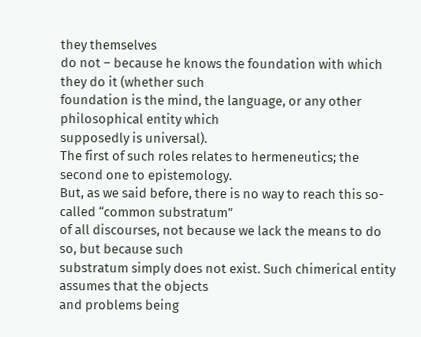they themselves
do not – because he knows the foundation with which they do it (whether such
foundation is the mind, the language, or any other philosophical entity which
supposedly is universal).
The first of such roles relates to hermeneutics; the second one to epistemology.
But, as we said before, there is no way to reach this so-called “common substratum”
of all discourses, not because we lack the means to do so, but because such
substratum simply does not exist. Such chimerical entity assumes that the objects
and problems being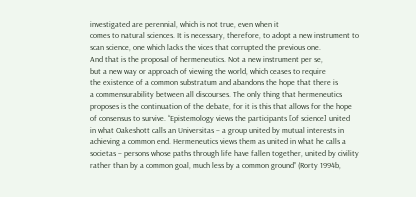investigated are perennial, which is not true, even when it
comes to natural sciences. It is necessary, therefore, to adopt a new instrument to
scan science, one which lacks the vices that corrupted the previous one.
And that is the proposal of hermeneutics. Not a new instrument per se,
but a new way or approach of viewing the world, which ceases to require
the existence of a common substratum and abandons the hope that there is
a commensurability between all discourses. The only thing that hermeneutics
proposes is the continuation of the debate, for it is this that allows for the hope
of consensus to survive. “Epistemology views the participants [of science] united
in what Oakeshott calls an Universitas – a group united by mutual interests in
achieving a common end. Hermeneutics views them as united in what he calls a
societas – persons whose paths through life have fallen together, united by civility
rather than by a common goal, much less by a common ground” (Rorty 1994b,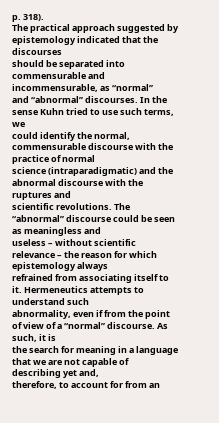p. 318).
The practical approach suggested by epistemology indicated that the discourses
should be separated into commensurable and incommensurable, as “normal”
and “abnormal” discourses. In the sense Kuhn tried to use such terms, we
could identify the normal, commensurable discourse with the practice of normal
science (intraparadigmatic) and the abnormal discourse with the ruptures and
scientific revolutions. The “abnormal” discourse could be seen as meaningless and
useless – without scientific relevance – the reason for which epistemology always
refrained from associating itself to it. Hermeneutics attempts to understand such
abnormality, even if from the point of view of a “normal” discourse. As such, it is
the search for meaning in a language that we are not capable of describing yet and,
therefore, to account for from an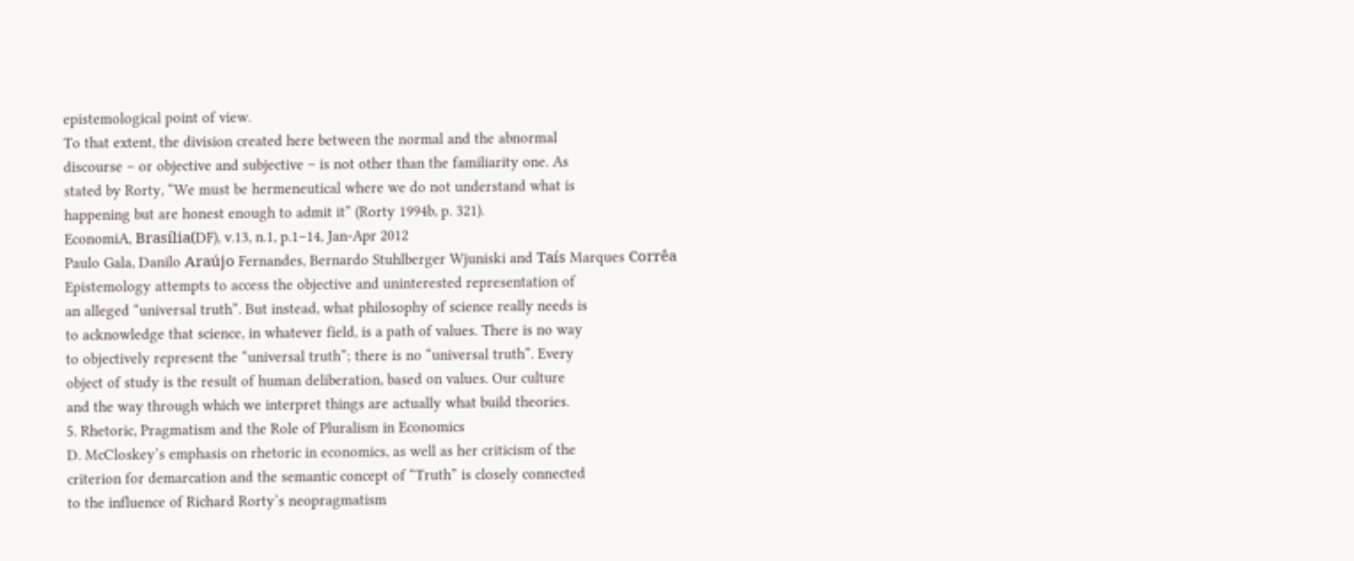epistemological point of view.
To that extent, the division created here between the normal and the abnormal
discourse – or objective and subjective – is not other than the familiarity one. As
stated by Rorty, “We must be hermeneutical where we do not understand what is
happening but are honest enough to admit it” (Rorty 1994b, p. 321).
EconomiA, Brasília(DF), v.13, n.1, p.1–14, Jan-Apr 2012
Paulo Gala, Danilo Araújo Fernandes, Bernardo Stuhlberger Wjuniski and Taís Marques Corrêa
Epistemology attempts to access the objective and uninterested representation of
an alleged “universal truth”. But instead, what philosophy of science really needs is
to acknowledge that science, in whatever field, is a path of values. There is no way
to objectively represent the “universal truth”; there is no “universal truth”. Every
object of study is the result of human deliberation, based on values. Our culture
and the way through which we interpret things are actually what build theories.
5. Rhetoric, Pragmatism and the Role of Pluralism in Economics
D. McCloskey’s emphasis on rhetoric in economics, as well as her criticism of the
criterion for demarcation and the semantic concept of “Truth” is closely connected
to the influence of Richard Rorty’s neopragmatism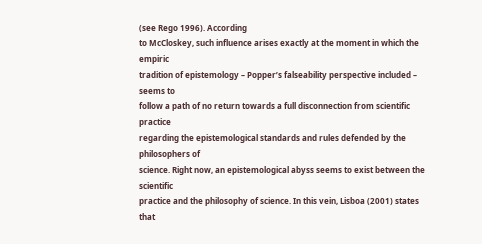(see Rego 1996). According
to McCloskey, such influence arises exactly at the moment in which the empiric
tradition of epistemology – Popper’s falseability perspective included – seems to
follow a path of no return towards a full disconnection from scientific practice
regarding the epistemological standards and rules defended by the philosophers of
science. Right now, an epistemological abyss seems to exist between the scientific
practice and the philosophy of science. In this vein, Lisboa (2001) states that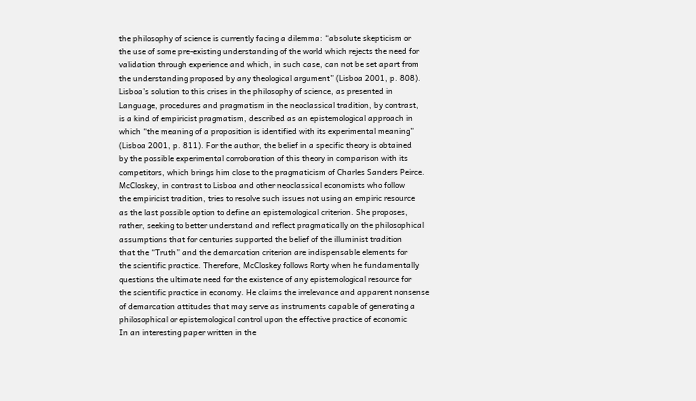the philosophy of science is currently facing a dilemma: “absolute skepticism or
the use of some pre-existing understanding of the world which rejects the need for
validation through experience and which, in such case, can not be set apart from
the understanding proposed by any theological argument” (Lisboa 2001, p. 808).
Lisboa’s solution to this crises in the philosophy of science, as presented in
Language, procedures and pragmatism in the neoclassical tradition, by contrast,
is a kind of empiricist pragmatism, described as an epistemological approach in
which “the meaning of a proposition is identified with its experimental meaning”
(Lisboa 2001, p. 811). For the author, the belief in a specific theory is obtained
by the possible experimental corroboration of this theory in comparison with its
competitors, which brings him close to the pragmaticism of Charles Sanders Peirce.
McCloskey, in contrast to Lisboa and other neoclassical economists who follow
the empiricist tradition, tries to resolve such issues not using an empiric resource
as the last possible option to define an epistemological criterion. She proposes,
rather, seeking to better understand and reflect pragmatically on the philosophical
assumptions that for centuries supported the belief of the illuminist tradition
that the “Truth” and the demarcation criterion are indispensable elements for
the scientific practice. Therefore, McCloskey follows Rorty when he fundamentally
questions the ultimate need for the existence of any epistemological resource for
the scientific practice in economy. He claims the irrelevance and apparent nonsense
of demarcation attitudes that may serve as instruments capable of generating a
philosophical or epistemological control upon the effective practice of economic
In an interesting paper written in the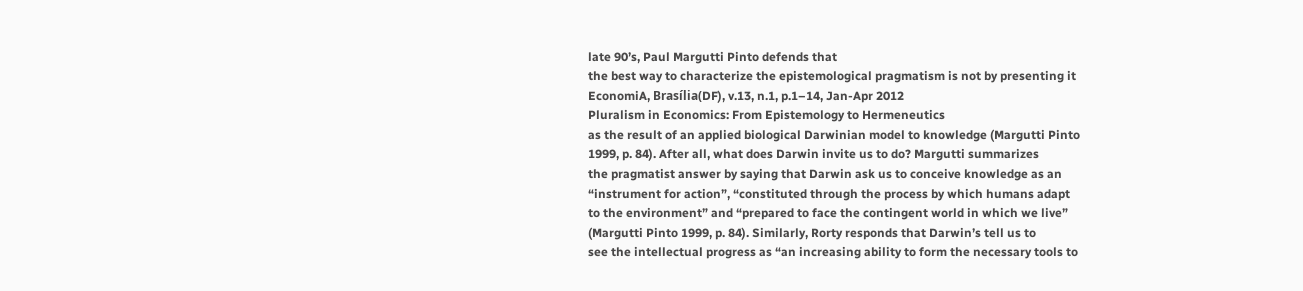late 90’s, Paul Margutti Pinto defends that
the best way to characterize the epistemological pragmatism is not by presenting it
EconomiA, Brasília(DF), v.13, n.1, p.1–14, Jan-Apr 2012
Pluralism in Economics: From Epistemology to Hermeneutics
as the result of an applied biological Darwinian model to knowledge (Margutti Pinto
1999, p. 84). After all, what does Darwin invite us to do? Margutti summarizes
the pragmatist answer by saying that Darwin ask us to conceive knowledge as an
“instrument for action”, “constituted through the process by which humans adapt
to the environment” and “prepared to face the contingent world in which we live”
(Margutti Pinto 1999, p. 84). Similarly, Rorty responds that Darwin’s tell us to
see the intellectual progress as “an increasing ability to form the necessary tools to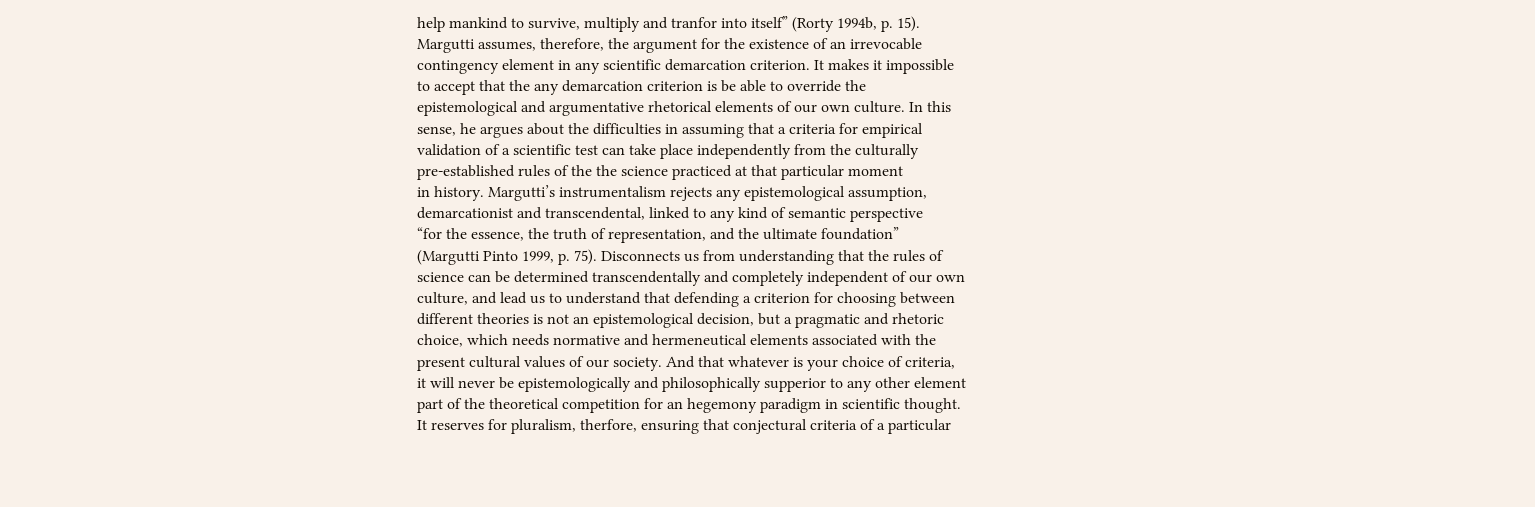help mankind to survive, multiply and tranfor into itself” (Rorty 1994b, p. 15).
Margutti assumes, therefore, the argument for the existence of an irrevocable
contingency element in any scientific demarcation criterion. It makes it impossible
to accept that the any demarcation criterion is be able to override the
epistemological and argumentative rhetorical elements of our own culture. In this
sense, he argues about the difficulties in assuming that a criteria for empirical
validation of a scientific test can take place independently from the culturally
pre-established rules of the the science practiced at that particular moment
in history. Margutti’s instrumentalism rejects any epistemological assumption,
demarcationist and transcendental, linked to any kind of semantic perspective
“for the essence, the truth of representation, and the ultimate foundation”
(Margutti Pinto 1999, p. 75). Disconnects us from understanding that the rules of
science can be determined transcendentally and completely independent of our own
culture, and lead us to understand that defending a criterion for choosing between
different theories is not an epistemological decision, but a pragmatic and rhetoric
choice, which needs normative and hermeneutical elements associated with the
present cultural values of our society. And that whatever is your choice of criteria,
it will never be epistemologically and philosophically supperior to any other element
part of the theoretical competition for an hegemony paradigm in scientific thought.
It reserves for pluralism, therfore, ensuring that conjectural criteria of a particular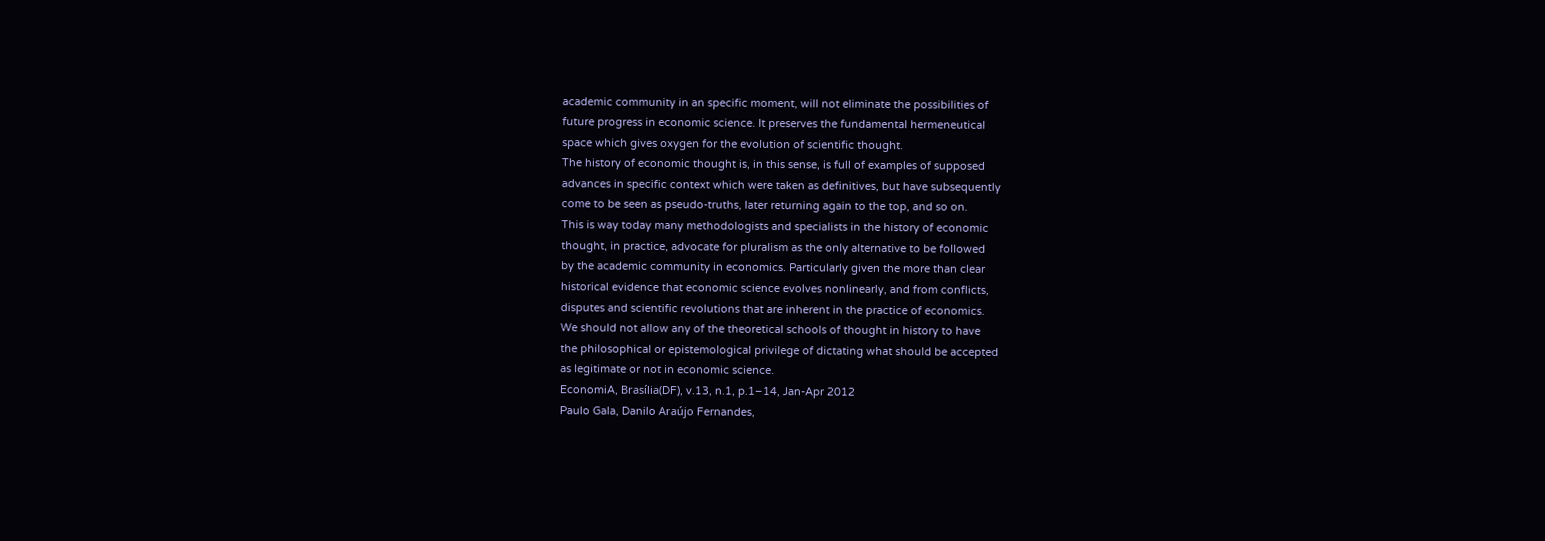academic community in an specific moment, will not eliminate the possibilities of
future progress in economic science. It preserves the fundamental hermeneutical
space which gives oxygen for the evolution of scientific thought.
The history of economic thought is, in this sense, is full of examples of supposed
advances in specific context which were taken as definitives, but have subsequently
come to be seen as pseudo-truths, later returning again to the top, and so on.
This is way today many methodologists and specialists in the history of economic
thought, in practice, advocate for pluralism as the only alternative to be followed
by the academic community in economics. Particularly given the more than clear
historical evidence that economic science evolves nonlinearly, and from conflicts,
disputes and scientific revolutions that are inherent in the practice of economics.
We should not allow any of the theoretical schools of thought in history to have
the philosophical or epistemological privilege of dictating what should be accepted
as legitimate or not in economic science.
EconomiA, Brasília(DF), v.13, n.1, p.1–14, Jan-Apr 2012
Paulo Gala, Danilo Araújo Fernandes,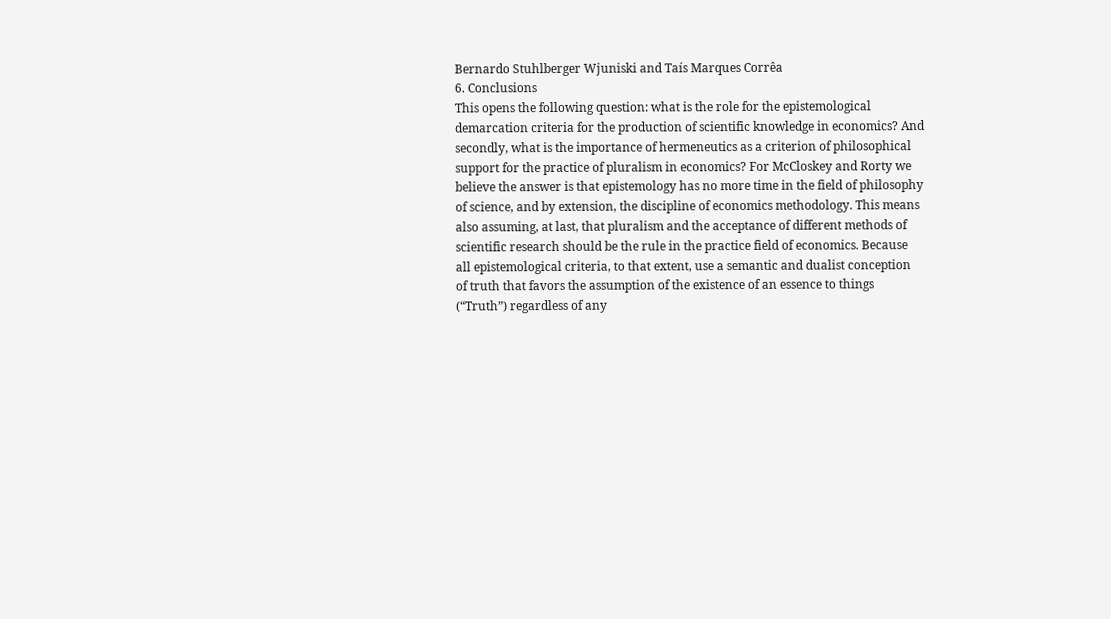Bernardo Stuhlberger Wjuniski and Taís Marques Corrêa
6. Conclusions
This opens the following question: what is the role for the epistemological
demarcation criteria for the production of scientific knowledge in economics? And
secondly, what is the importance of hermeneutics as a criterion of philosophical
support for the practice of pluralism in economics? For McCloskey and Rorty we
believe the answer is that epistemology has no more time in the field of philosophy
of science, and by extension, the discipline of economics methodology. This means
also assuming, at last, that pluralism and the acceptance of different methods of
scientific research should be the rule in the practice field of economics. Because
all epistemological criteria, to that extent, use a semantic and dualist conception
of truth that favors the assumption of the existence of an essence to things
(“Truth”) regardless of any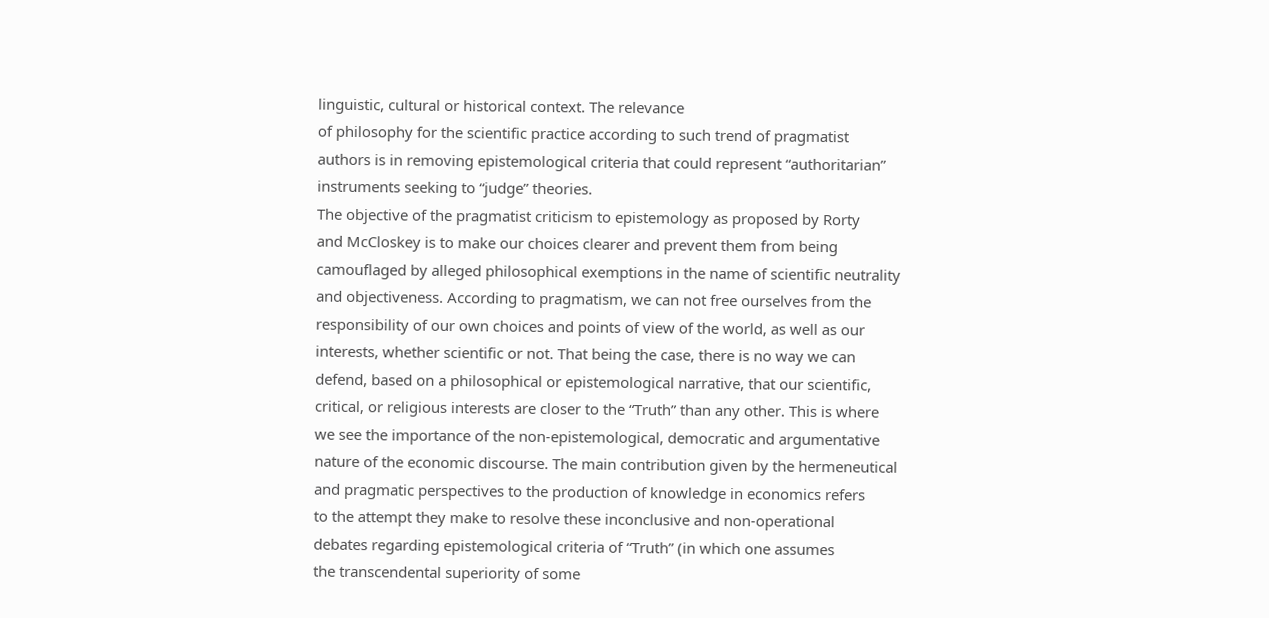linguistic, cultural or historical context. The relevance
of philosophy for the scientific practice according to such trend of pragmatist
authors is in removing epistemological criteria that could represent “authoritarian”
instruments seeking to “judge” theories.
The objective of the pragmatist criticism to epistemology as proposed by Rorty
and McCloskey is to make our choices clearer and prevent them from being
camouflaged by alleged philosophical exemptions in the name of scientific neutrality
and objectiveness. According to pragmatism, we can not free ourselves from the
responsibility of our own choices and points of view of the world, as well as our
interests, whether scientific or not. That being the case, there is no way we can
defend, based on a philosophical or epistemological narrative, that our scientific,
critical, or religious interests are closer to the “Truth” than any other. This is where
we see the importance of the non-epistemological, democratic and argumentative
nature of the economic discourse. The main contribution given by the hermeneutical
and pragmatic perspectives to the production of knowledge in economics refers
to the attempt they make to resolve these inconclusive and non-operational
debates regarding epistemological criteria of “Truth” (in which one assumes
the transcendental superiority of some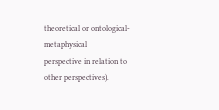theoretical or ontological-metaphysical
perspective in relation to other perspectives).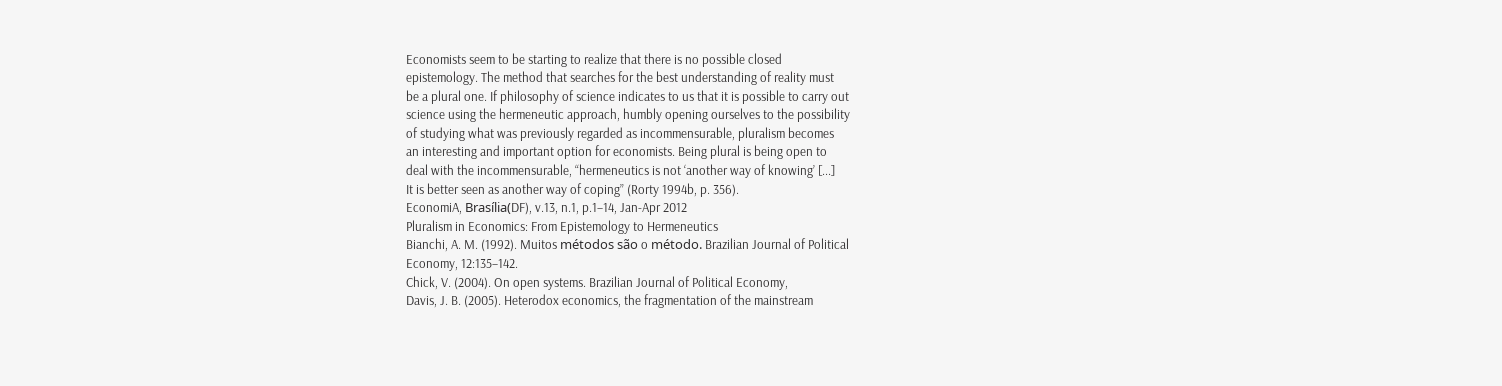Economists seem to be starting to realize that there is no possible closed
epistemology. The method that searches for the best understanding of reality must
be a plural one. If philosophy of science indicates to us that it is possible to carry out
science using the hermeneutic approach, humbly opening ourselves to the possibility
of studying what was previously regarded as incommensurable, pluralism becomes
an interesting and important option for economists. Being plural is being open to
deal with the incommensurable, “hermeneutics is not ‘another way of knowing’ [...]
It is better seen as another way of coping” (Rorty 1994b, p. 356).
EconomiA, Brasília(DF), v.13, n.1, p.1–14, Jan-Apr 2012
Pluralism in Economics: From Epistemology to Hermeneutics
Bianchi, A. M. (1992). Muitos métodos são o método. Brazilian Journal of Political
Economy, 12:135–142.
Chick, V. (2004). On open systems. Brazilian Journal of Political Economy,
Davis, J. B. (2005). Heterodox economics, the fragmentation of the mainstream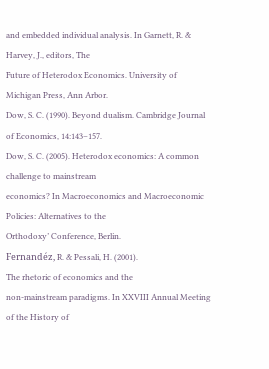and embedded individual analysis. In Garnett, R. & Harvey, J., editors, The
Future of Heterodox Economics. University of Michigan Press, Ann Arbor.
Dow, S. C. (1990). Beyond dualism. Cambridge Journal of Economics, 14:143–157.
Dow, S. C. (2005). Heterodox economics: A common challenge to mainstream
economics? In Macroeconomics and Macroeconomic Policies: Alternatives to the
Orthodoxy’ Conference, Berlin.
Fernandéz, R. & Pessali, H. (2001).
The rhetoric of economics and the
non-mainstream paradigms. In XXVIII Annual Meeting of the History of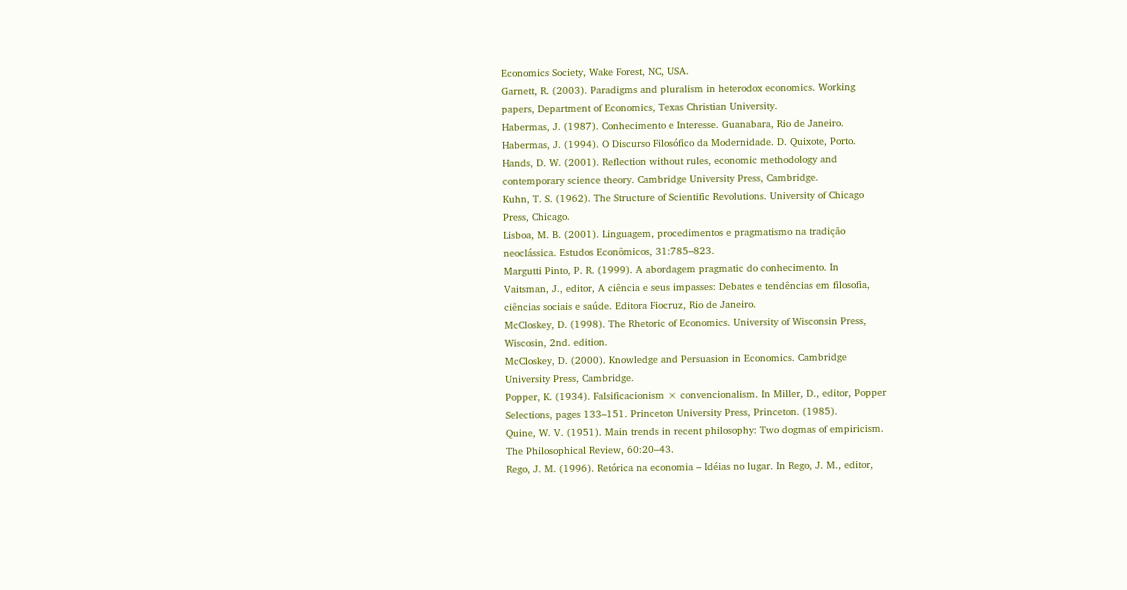Economics Society, Wake Forest, NC, USA.
Garnett, R. (2003). Paradigms and pluralism in heterodox economics. Working
papers, Department of Economics, Texas Christian University.
Habermas, J. (1987). Conhecimento e Interesse. Guanabara, Rio de Janeiro.
Habermas, J. (1994). O Discurso Filosófico da Modernidade. D. Quixote, Porto.
Hands, D. W. (2001). Reflection without rules, economic methodology and
contemporary science theory. Cambridge University Press, Cambridge.
Kuhn, T. S. (1962). The Structure of Scientific Revolutions. University of Chicago
Press, Chicago.
Lisboa, M. B. (2001). Linguagem, procedimentos e pragmatismo na tradição
neoclássica. Estudos Econômicos, 31:785–823.
Margutti Pinto, P. R. (1999). A abordagem pragmatic do conhecimento. In
Vaitsman, J., editor, A ciência e seus impasses: Debates e tendências em filosofia,
ciências sociais e saúde. Editora Fiocruz, Rio de Janeiro.
McCloskey, D. (1998). The Rhetoric of Economics. University of Wisconsin Press,
Wiscosin, 2nd. edition.
McCloskey, D. (2000). Knowledge and Persuasion in Economics. Cambridge
University Press, Cambridge.
Popper, K. (1934). Falsificacionism × convencionalism. In Miller, D., editor, Popper
Selections, pages 133–151. Princeton University Press, Princeton. (1985).
Quine, W. V. (1951). Main trends in recent philosophy: Two dogmas of empiricism.
The Philosophical Review, 60:20–43.
Rego, J. M. (1996). Retórica na economia – Idéias no lugar. In Rego, J. M., editor,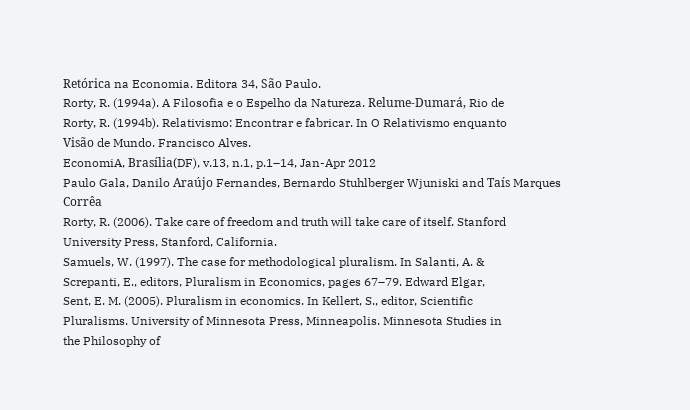Retórica na Economia. Editora 34, São Paulo.
Rorty, R. (1994a). A Filosofia e o Espelho da Natureza. Relume-Dumará, Rio de
Rorty, R. (1994b). Relativismo: Encontrar e fabricar. In O Relativismo enquanto
Visão de Mundo. Francisco Alves.
EconomiA, Brasília(DF), v.13, n.1, p.1–14, Jan-Apr 2012
Paulo Gala, Danilo Araújo Fernandes, Bernardo Stuhlberger Wjuniski and Taís Marques Corrêa
Rorty, R. (2006). Take care of freedom and truth will take care of itself. Stanford
University Press, Stanford, California.
Samuels, W. (1997). The case for methodological pluralism. In Salanti, A. &
Screpanti, E., editors, Pluralism in Economics, pages 67–79. Edward Elgar,
Sent, E. M. (2005). Pluralism in economics. In Kellert, S., editor, Scientific
Pluralisms. University of Minnesota Press, Minneapolis. Minnesota Studies in
the Philosophy of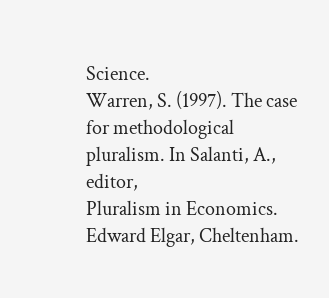Science.
Warren, S. (1997). The case for methodological pluralism. In Salanti, A., editor,
Pluralism in Economics. Edward Elgar, Cheltenham.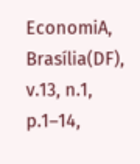EconomiA, Brasília(DF), v.13, n.1, p.1–14,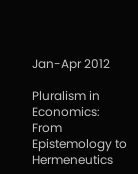Jan-Apr 2012

Pluralism in Economics: From Epistemology to Hermeneutics